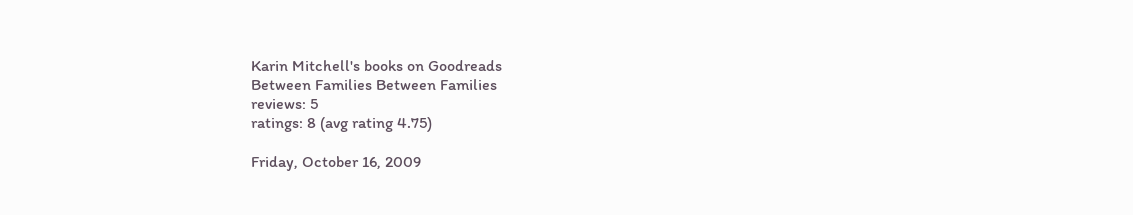Karin Mitchell's books on Goodreads
Between Families Between Families
reviews: 5
ratings: 8 (avg rating 4.75)

Friday, October 16, 2009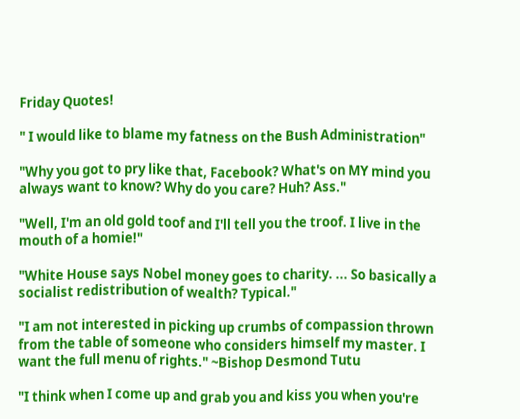Friday Quotes!

" I would like to blame my fatness on the Bush Administration"

"Why you got to pry like that, Facebook? What's on MY mind you always want to know? Why do you care? Huh? Ass."

"Well, I'm an old gold toof and I'll tell you the troof. I live in the mouth of a homie!"

"White House says Nobel money goes to charity. ... So basically a socialist redistribution of wealth? Typical."

"I am not interested in picking up crumbs of compassion thrown from the table of someone who considers himself my master. I want the full menu of rights." ~Bishop Desmond Tutu

"I think when I come up and grab you and kiss you when you're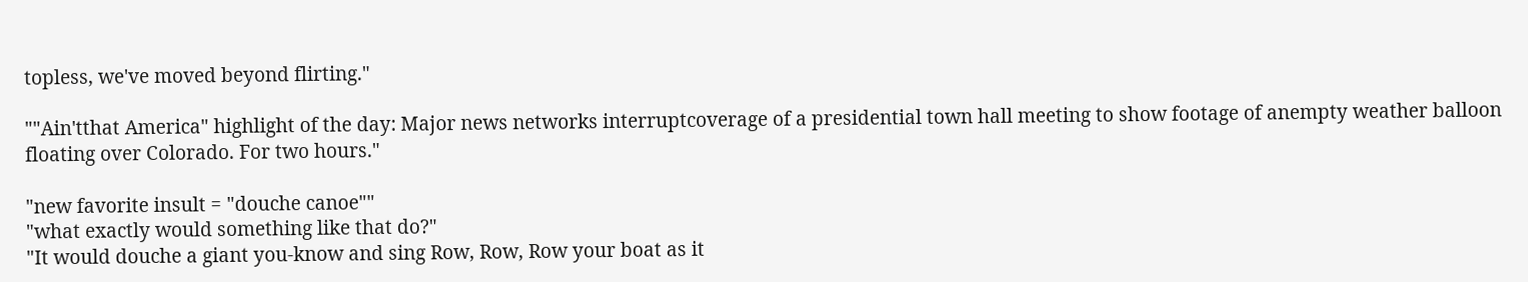topless, we've moved beyond flirting."

""Ain'tthat America" highlight of the day: Major news networks interruptcoverage of a presidential town hall meeting to show footage of anempty weather balloon floating over Colorado. For two hours."

"new favorite insult = "douche canoe""
"what exactly would something like that do?"
"It would douche a giant you-know and sing Row, Row, Row your boat as it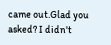came out.Glad you asked? I didn't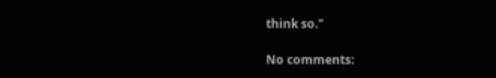think so."

No comments: